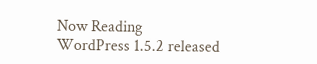Now Reading
WordPress 1.5.2 released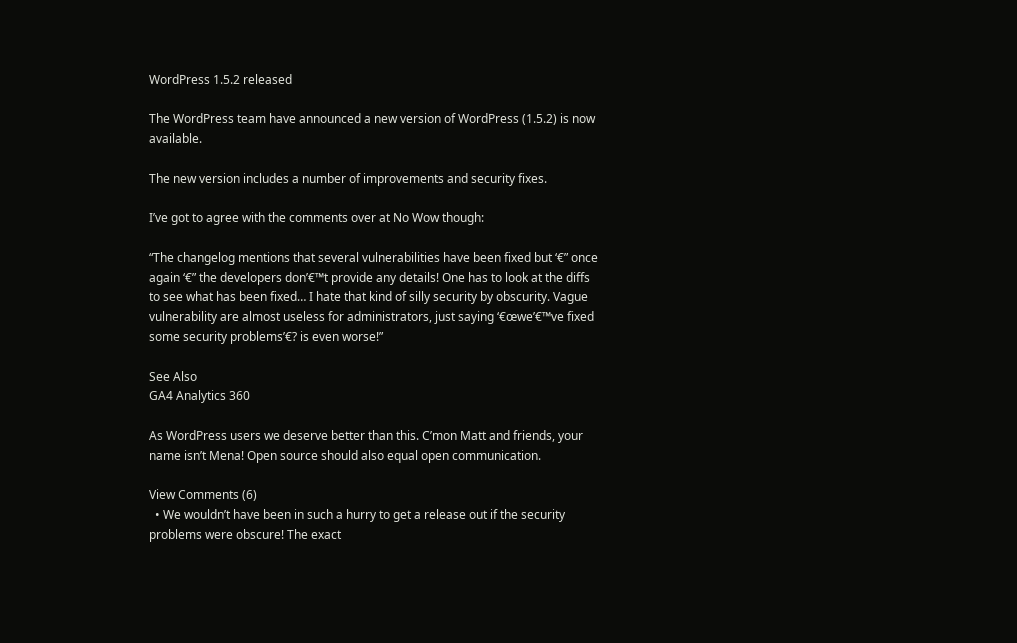WordPress 1.5.2 released

The WordPress team have announced a new version of WordPress (1.5.2) is now available.

The new version includes a number of improvements and security fixes.

I’ve got to agree with the comments over at No Wow though:

“The changelog mentions that several vulnerabilities have been fixed but ‘€” once again ‘€” the developers don’€™t provide any details! One has to look at the diffs to see what has been fixed… I hate that kind of silly security by obscurity. Vague vulnerability are almost useless for administrators, just saying ‘€œwe’€™ve fixed some security problems’€? is even worse!”

See Also
GA4 Analytics 360

As WordPress users we deserve better than this. C’mon Matt and friends, your name isn’t Mena! Open source should also equal open communication.

View Comments (6)
  • We wouldn’t have been in such a hurry to get a release out if the security problems were obscure! The exact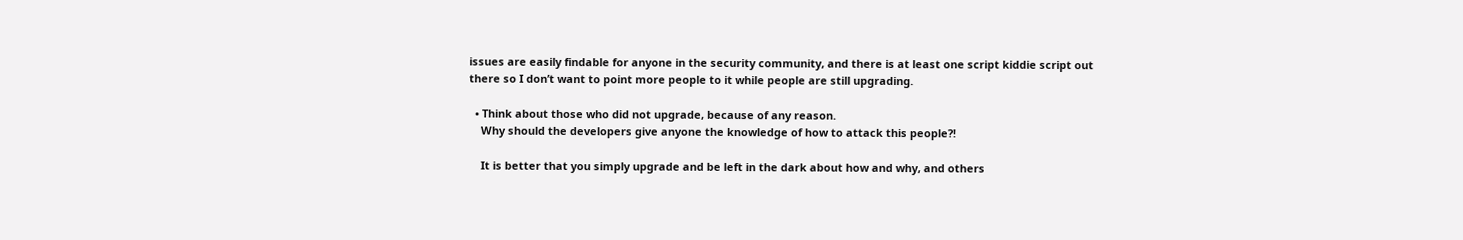issues are easily findable for anyone in the security community, and there is at least one script kiddie script out there so I don’t want to point more people to it while people are still upgrading.

  • Think about those who did not upgrade, because of any reason.
    Why should the developers give anyone the knowledge of how to attack this people?!

    It is better that you simply upgrade and be left in the dark about how and why, and others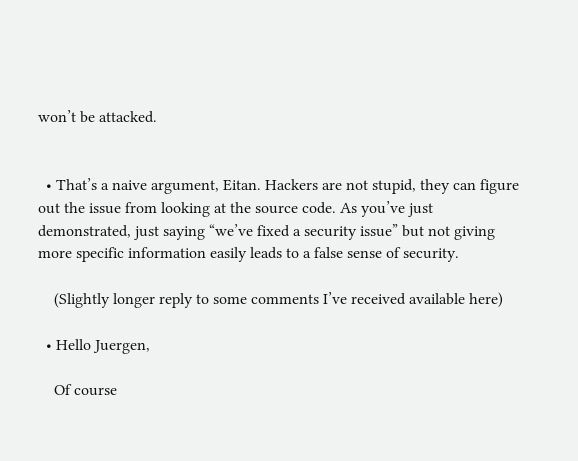won’t be attacked.


  • That’s a naive argument, Eitan. Hackers are not stupid, they can figure out the issue from looking at the source code. As you’ve just demonstrated, just saying “we’ve fixed a security issue” but not giving more specific information easily leads to a false sense of security.

    (Slightly longer reply to some comments I’ve received available here)

  • Hello Juergen,

    Of course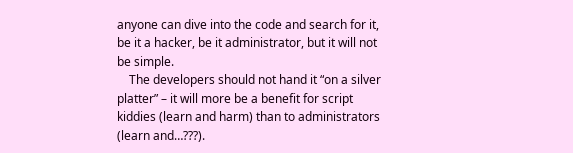anyone can dive into the code and search for it, be it a hacker, be it administrator, but it will not be simple.
    The developers should not hand it “on a silver platter” – it will more be a benefit for script kiddies (learn and harm) than to administrators (learn and…???).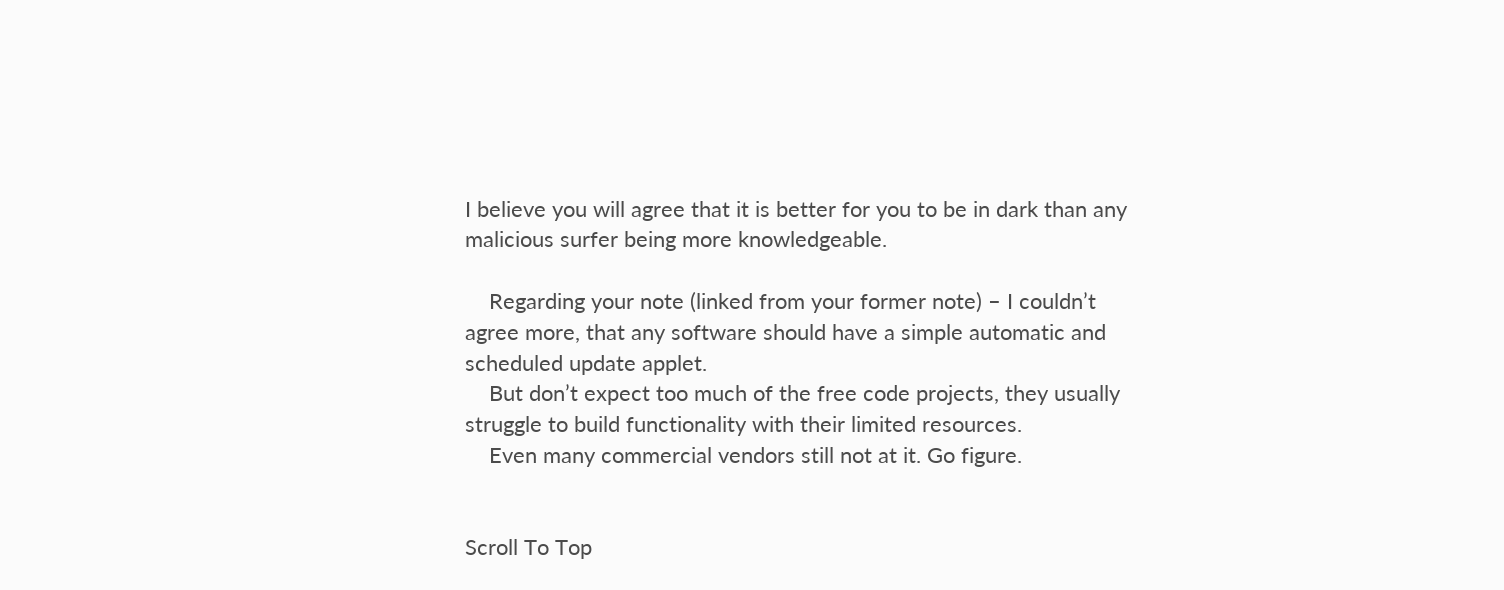I believe you will agree that it is better for you to be in dark than any malicious surfer being more knowledgeable.

    Regarding your note (linked from your former note) – I couldn’t agree more, that any software should have a simple automatic and scheduled update applet.
    But don’t expect too much of the free code projects, they usually struggle to build functionality with their limited resources.
    Even many commercial vendors still not at it. Go figure.


Scroll To Top